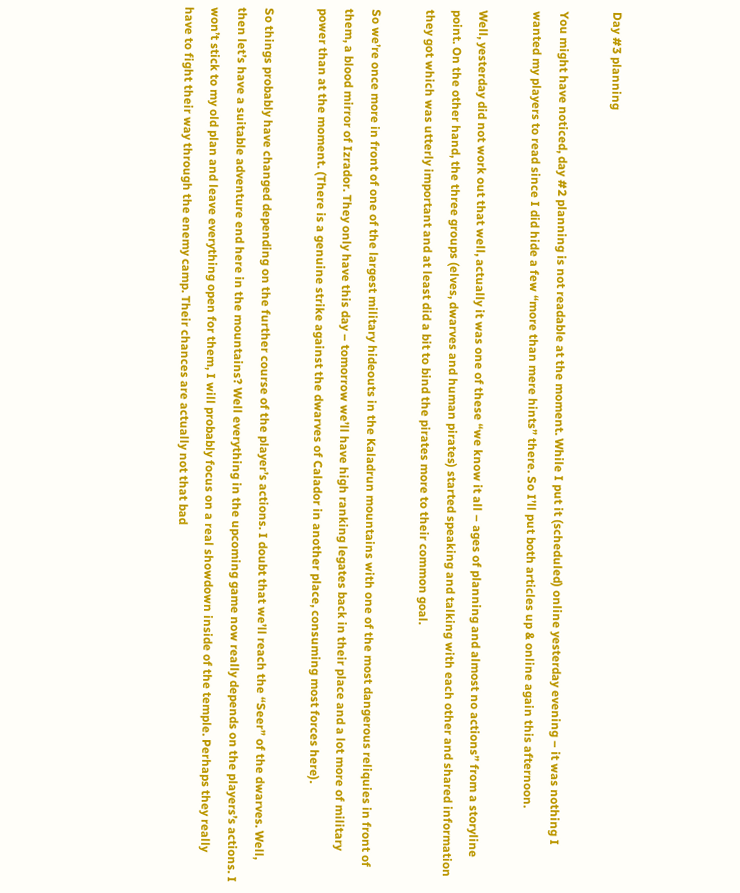Day #3 planning

You might have noticed, day #2 planning is not readable at the moment. While I put it (scheduled) online yesterday evening – it was nothing I wanted my players to read since I did hide a few “more than mere hints” there. So I’ll put both articles up & online again this afternoon.

Well, yesterday did not work out that well, actually it was one of these “we know it all – ages of planning and almost no actions” from a storyline point. On the other hand, the three groups (elves, dwarves and human pirates) started speaking and talking with each other and shared information they got which was utterly important and at least did a bit to bind the pirates more to their common goal.

So we’re once more in front of one of the largest military hideouts in the Kaladrun mountains with one of the most dangerous reliquies in front of them, a blood mirror of Izrador. They only have this day – tomorrow we’ll have high ranking legates back in their place and a lot more of military power than at the moment. (There is a genuine strike against the dwarves of Calador in another place, consuming most forces here).

So things probably have changed depending on the further course of the player’s actions. I doubt that we’ll reach the “Seer” of the dwarves. Well, then let’s have a suitable adventure end here in the mountains? Well everything in the upcoming game now really depends on the players’s actions. I won’t stick to my old plan and leave everything open for them, I will probably focus on a real showdown inside of the temple. Perhaps they really have to fight their way through the enemy camp. Their chances are actually not that bad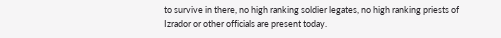to survive in there, no high ranking soldier legates, no high ranking priests of Izrador or other officials are present today.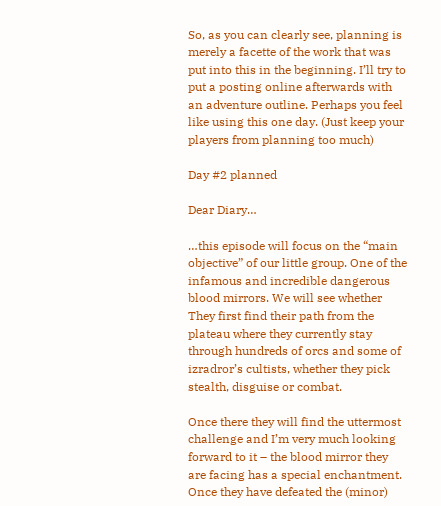So, as you can clearly see, planning is merely a facette of the work that was put into this in the beginning. I’ll try to put a posting online afterwards with an adventure outline. Perhaps you feel like using this one day. (Just keep your players from planning too much)

Day #2 planned

Dear Diary…

…this episode will focus on the “main objective” of our little group. One of the infamous and incredible dangerous blood mirrors. We will see whether They first find their path from the plateau where they currently stay through hundreds of orcs and some of izradror’s cultists, whether they pick stealth, disguise or combat.

Once there they will find the uttermost challenge and I’m very much looking forward to it – the blood mirror they are facing has a special enchantment. Once they have defeated the (minor)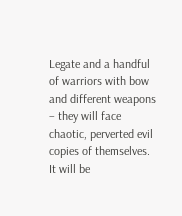Legate and a handful of warriors with bow and different weapons – they will face chaotic, perverted evil copies of themselves. It will be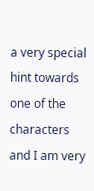a very special hint towards one of the characters and I am very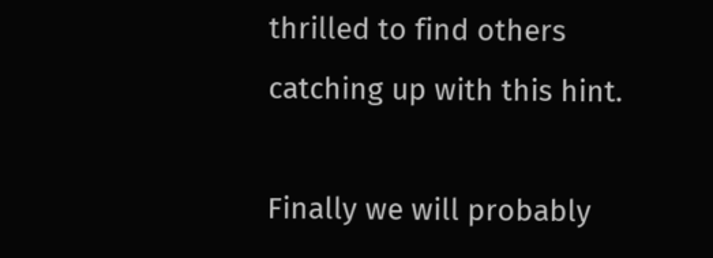thrilled to find others catching up with this hint.

Finally we will probably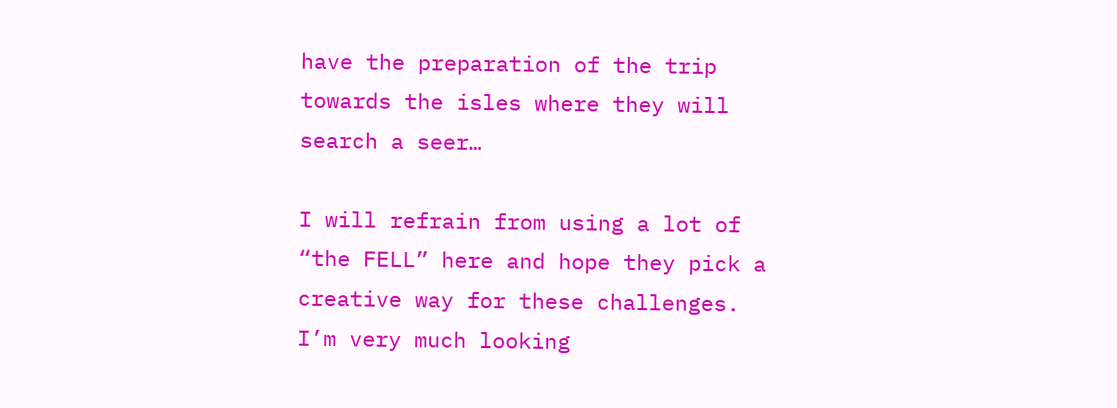have the preparation of the trip towards the isles where they will search a seer…

I will refrain from using a lot of “the FELL” here and hope they pick a creative way for these challenges. I’m very much looking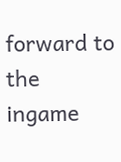forward to the ingame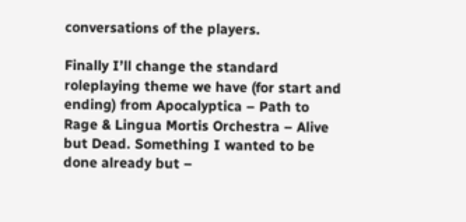conversations of the players.

Finally I’ll change the standard roleplaying theme we have (for start and ending) from Apocalyptica – Path to Rage & Lingua Mortis Orchestra – Alive but Dead. Something I wanted to be done already but –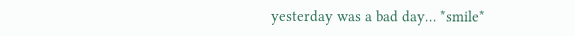yesterday was a bad day… *smile*